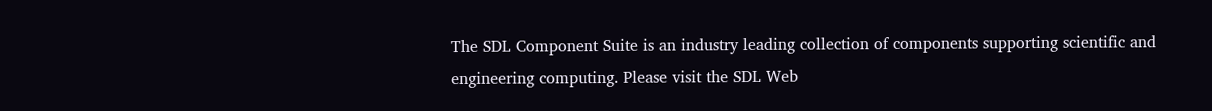The SDL Component Suite is an industry leading collection of components supporting scientific and engineering computing. Please visit the SDL Web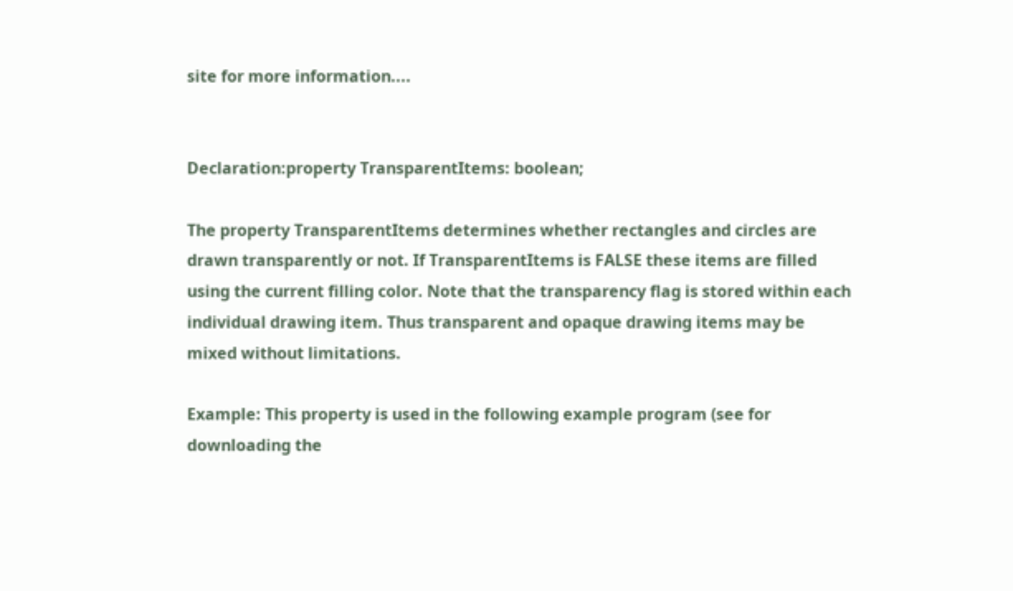site for more information....


Declaration:property TransparentItems: boolean;

The property TransparentItems determines whether rectangles and circles are drawn transparently or not. If TransparentItems is FALSE these items are filled using the current filling color. Note that the transparency flag is stored within each individual drawing item. Thus transparent and opaque drawing items may be mixed without limitations.

Example: This property is used in the following example program (see for downloading the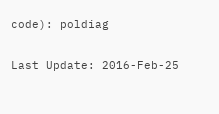code): poldiag

Last Update: 2016-Feb-25